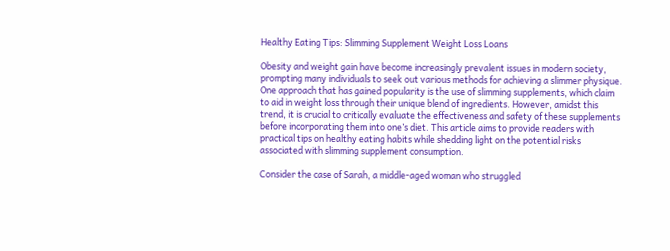Healthy Eating Tips: Slimming Supplement Weight Loss Loans

Obesity and weight gain have become increasingly prevalent issues in modern society, prompting many individuals to seek out various methods for achieving a slimmer physique. One approach that has gained popularity is the use of slimming supplements, which claim to aid in weight loss through their unique blend of ingredients. However, amidst this trend, it is crucial to critically evaluate the effectiveness and safety of these supplements before incorporating them into one’s diet. This article aims to provide readers with practical tips on healthy eating habits while shedding light on the potential risks associated with slimming supplement consumption.

Consider the case of Sarah, a middle-aged woman who struggled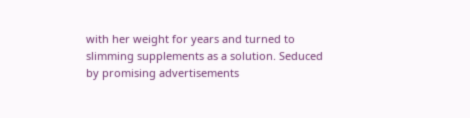with her weight for years and turned to slimming supplements as a solution. Seduced by promising advertisements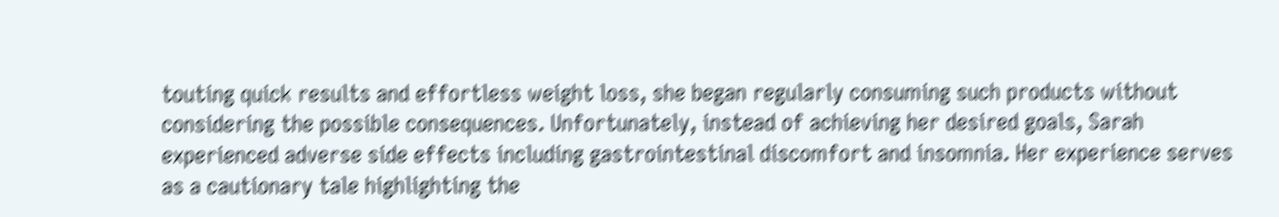touting quick results and effortless weight loss, she began regularly consuming such products without considering the possible consequences. Unfortunately, instead of achieving her desired goals, Sarah experienced adverse side effects including gastrointestinal discomfort and insomnia. Her experience serves as a cautionary tale highlighting the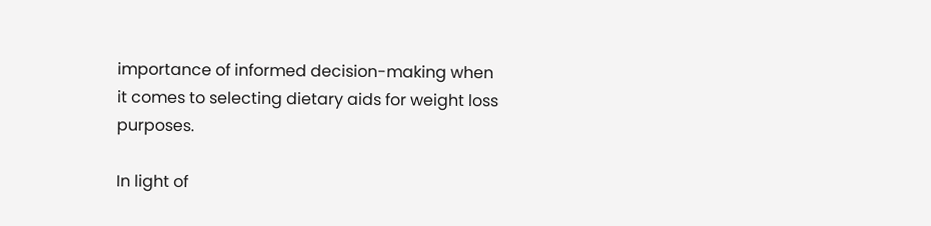importance of informed decision-making when it comes to selecting dietary aids for weight loss purposes.

In light of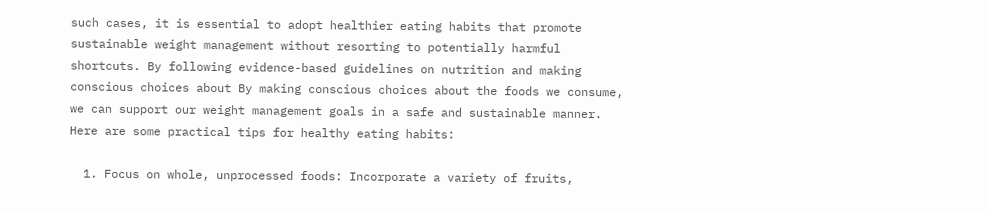such cases, it is essential to adopt healthier eating habits that promote sustainable weight management without resorting to potentially harmful shortcuts. By following evidence-based guidelines on nutrition and making conscious choices about By making conscious choices about the foods we consume, we can support our weight management goals in a safe and sustainable manner. Here are some practical tips for healthy eating habits:

  1. Focus on whole, unprocessed foods: Incorporate a variety of fruits,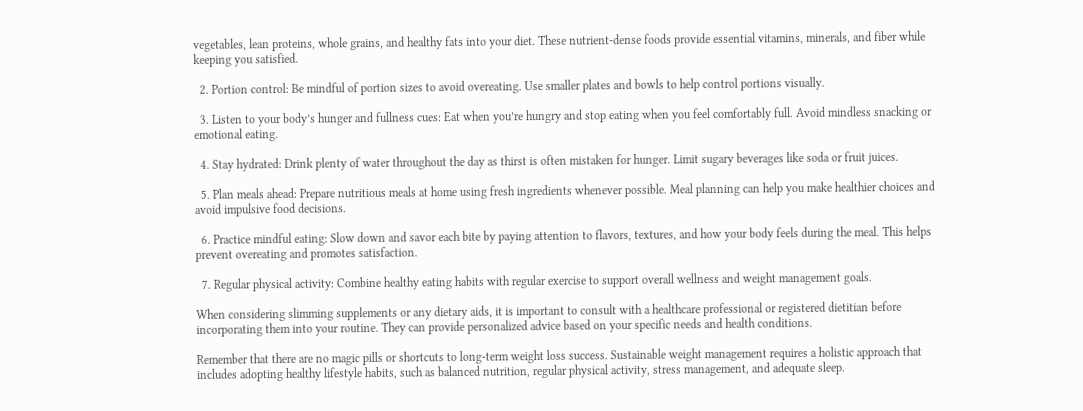vegetables, lean proteins, whole grains, and healthy fats into your diet. These nutrient-dense foods provide essential vitamins, minerals, and fiber while keeping you satisfied.

  2. Portion control: Be mindful of portion sizes to avoid overeating. Use smaller plates and bowls to help control portions visually.

  3. Listen to your body’s hunger and fullness cues: Eat when you’re hungry and stop eating when you feel comfortably full. Avoid mindless snacking or emotional eating.

  4. Stay hydrated: Drink plenty of water throughout the day as thirst is often mistaken for hunger. Limit sugary beverages like soda or fruit juices.

  5. Plan meals ahead: Prepare nutritious meals at home using fresh ingredients whenever possible. Meal planning can help you make healthier choices and avoid impulsive food decisions.

  6. Practice mindful eating: Slow down and savor each bite by paying attention to flavors, textures, and how your body feels during the meal. This helps prevent overeating and promotes satisfaction.

  7. Regular physical activity: Combine healthy eating habits with regular exercise to support overall wellness and weight management goals.

When considering slimming supplements or any dietary aids, it is important to consult with a healthcare professional or registered dietitian before incorporating them into your routine. They can provide personalized advice based on your specific needs and health conditions.

Remember that there are no magic pills or shortcuts to long-term weight loss success. Sustainable weight management requires a holistic approach that includes adopting healthy lifestyle habits, such as balanced nutrition, regular physical activity, stress management, and adequate sleep.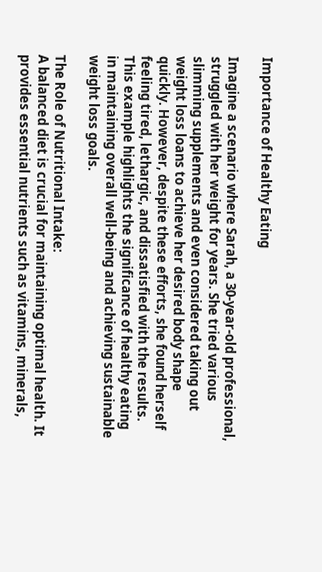Importance of Healthy Eating

Imagine a scenario where Sarah, a 30-year-old professional, struggled with her weight for years. She tried various slimming supplements and even considered taking out weight loss loans to achieve her desired body shape quickly. However, despite these efforts, she found herself feeling tired, lethargic, and dissatisfied with the results. This example highlights the significance of healthy eating in maintaining overall well-being and achieving sustainable weight loss goals.

The Role of Nutritional Intake:
A balanced diet is crucial for maintaining optimal health. It provides essential nutrients such as vitamins, minerals,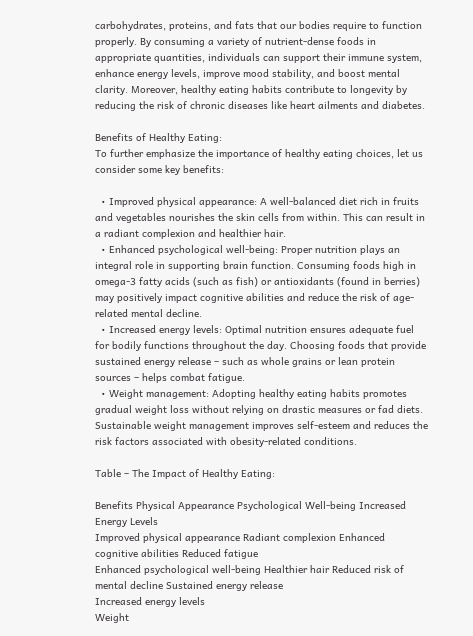carbohydrates, proteins, and fats that our bodies require to function properly. By consuming a variety of nutrient-dense foods in appropriate quantities, individuals can support their immune system, enhance energy levels, improve mood stability, and boost mental clarity. Moreover, healthy eating habits contribute to longevity by reducing the risk of chronic diseases like heart ailments and diabetes.

Benefits of Healthy Eating:
To further emphasize the importance of healthy eating choices, let us consider some key benefits:

  • Improved physical appearance: A well-balanced diet rich in fruits and vegetables nourishes the skin cells from within. This can result in a radiant complexion and healthier hair.
  • Enhanced psychological well-being: Proper nutrition plays an integral role in supporting brain function. Consuming foods high in omega-3 fatty acids (such as fish) or antioxidants (found in berries) may positively impact cognitive abilities and reduce the risk of age-related mental decline.
  • Increased energy levels: Optimal nutrition ensures adequate fuel for bodily functions throughout the day. Choosing foods that provide sustained energy release – such as whole grains or lean protein sources – helps combat fatigue.
  • Weight management: Adopting healthy eating habits promotes gradual weight loss without relying on drastic measures or fad diets. Sustainable weight management improves self-esteem and reduces the risk factors associated with obesity-related conditions.

Table – The Impact of Healthy Eating:

Benefits Physical Appearance Psychological Well-being Increased Energy Levels
Improved physical appearance Radiant complexion Enhanced cognitive abilities Reduced fatigue
Enhanced psychological well-being Healthier hair Reduced risk of mental decline Sustained energy release
Increased energy levels
Weight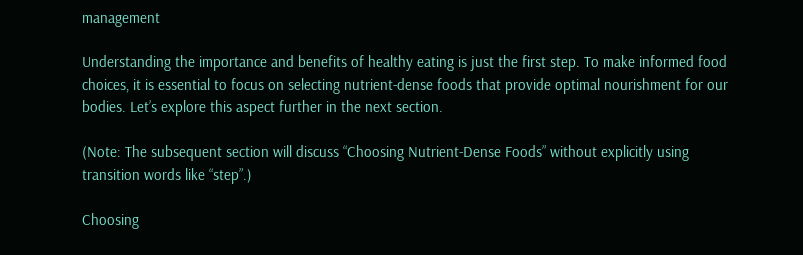management

Understanding the importance and benefits of healthy eating is just the first step. To make informed food choices, it is essential to focus on selecting nutrient-dense foods that provide optimal nourishment for our bodies. Let’s explore this aspect further in the next section.

(Note: The subsequent section will discuss “Choosing Nutrient-Dense Foods” without explicitly using transition words like “step”.)

Choosing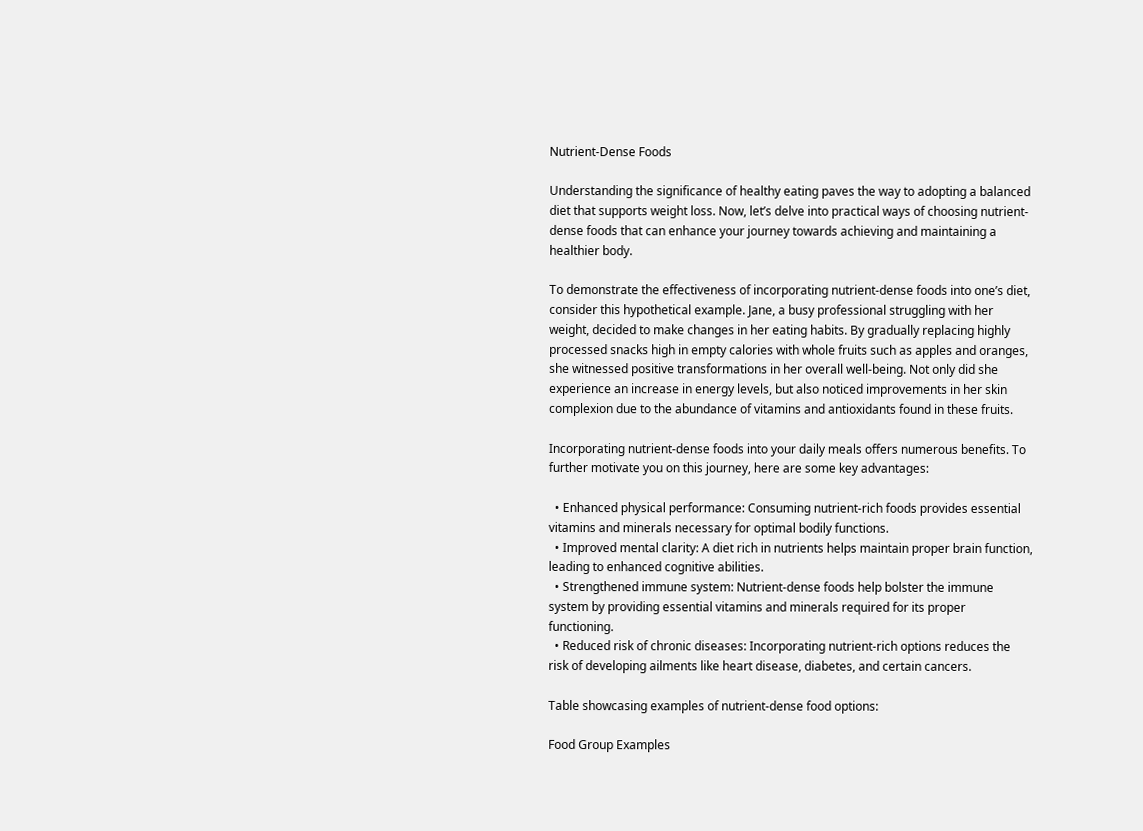Nutrient-Dense Foods

Understanding the significance of healthy eating paves the way to adopting a balanced diet that supports weight loss. Now, let’s delve into practical ways of choosing nutrient-dense foods that can enhance your journey towards achieving and maintaining a healthier body.

To demonstrate the effectiveness of incorporating nutrient-dense foods into one’s diet, consider this hypothetical example. Jane, a busy professional struggling with her weight, decided to make changes in her eating habits. By gradually replacing highly processed snacks high in empty calories with whole fruits such as apples and oranges, she witnessed positive transformations in her overall well-being. Not only did she experience an increase in energy levels, but also noticed improvements in her skin complexion due to the abundance of vitamins and antioxidants found in these fruits.

Incorporating nutrient-dense foods into your daily meals offers numerous benefits. To further motivate you on this journey, here are some key advantages:

  • Enhanced physical performance: Consuming nutrient-rich foods provides essential vitamins and minerals necessary for optimal bodily functions.
  • Improved mental clarity: A diet rich in nutrients helps maintain proper brain function, leading to enhanced cognitive abilities.
  • Strengthened immune system: Nutrient-dense foods help bolster the immune system by providing essential vitamins and minerals required for its proper functioning.
  • Reduced risk of chronic diseases: Incorporating nutrient-rich options reduces the risk of developing ailments like heart disease, diabetes, and certain cancers.

Table showcasing examples of nutrient-dense food options:

Food Group Examples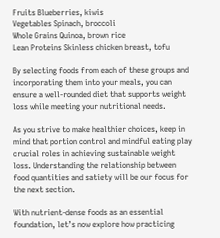Fruits Blueberries, kiwis
Vegetables Spinach, broccoli
Whole Grains Quinoa, brown rice
Lean Proteins Skinless chicken breast, tofu

By selecting foods from each of these groups and incorporating them into your meals, you can ensure a well-rounded diet that supports weight loss while meeting your nutritional needs.

As you strive to make healthier choices, keep in mind that portion control and mindful eating play crucial roles in achieving sustainable weight loss. Understanding the relationship between food quantities and satiety will be our focus for the next section.

With nutrient-dense foods as an essential foundation, let’s now explore how practicing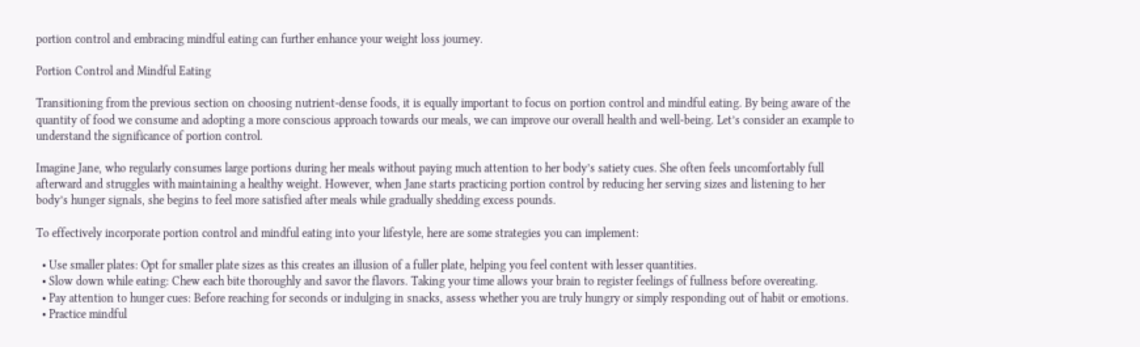portion control and embracing mindful eating can further enhance your weight loss journey.

Portion Control and Mindful Eating

Transitioning from the previous section on choosing nutrient-dense foods, it is equally important to focus on portion control and mindful eating. By being aware of the quantity of food we consume and adopting a more conscious approach towards our meals, we can improve our overall health and well-being. Let’s consider an example to understand the significance of portion control.

Imagine Jane, who regularly consumes large portions during her meals without paying much attention to her body’s satiety cues. She often feels uncomfortably full afterward and struggles with maintaining a healthy weight. However, when Jane starts practicing portion control by reducing her serving sizes and listening to her body’s hunger signals, she begins to feel more satisfied after meals while gradually shedding excess pounds.

To effectively incorporate portion control and mindful eating into your lifestyle, here are some strategies you can implement:

  • Use smaller plates: Opt for smaller plate sizes as this creates an illusion of a fuller plate, helping you feel content with lesser quantities.
  • Slow down while eating: Chew each bite thoroughly and savor the flavors. Taking your time allows your brain to register feelings of fullness before overeating.
  • Pay attention to hunger cues: Before reaching for seconds or indulging in snacks, assess whether you are truly hungry or simply responding out of habit or emotions.
  • Practice mindful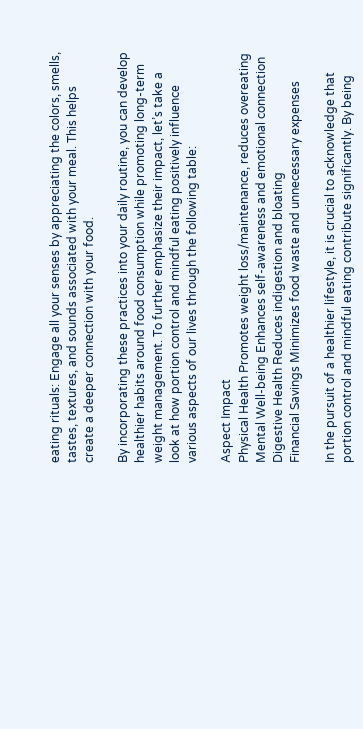eating rituals: Engage all your senses by appreciating the colors, smells, tastes, textures, and sounds associated with your meal. This helps create a deeper connection with your food.

By incorporating these practices into your daily routine, you can develop healthier habits around food consumption while promoting long-term weight management. To further emphasize their impact, let’s take a look at how portion control and mindful eating positively influence various aspects of our lives through the following table:

Aspect Impact
Physical Health Promotes weight loss/maintenance, reduces overeating
Mental Well-being Enhances self-awareness and emotional connection
Digestive Health Reduces indigestion and bloating
Financial Savings Minimizes food waste and unnecessary expenses

In the pursuit of a healthier lifestyle, it is crucial to acknowledge that portion control and mindful eating contribute significantly. By being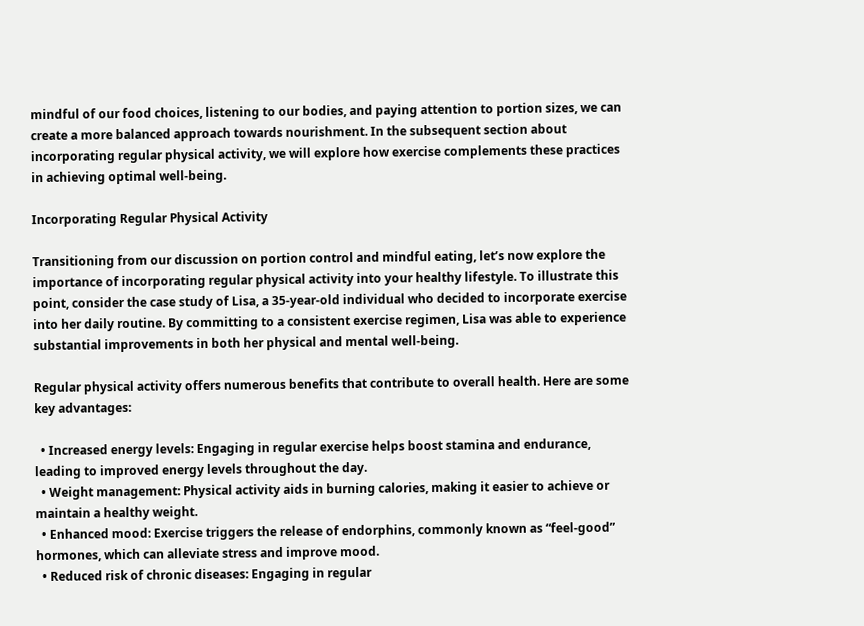mindful of our food choices, listening to our bodies, and paying attention to portion sizes, we can create a more balanced approach towards nourishment. In the subsequent section about incorporating regular physical activity, we will explore how exercise complements these practices in achieving optimal well-being.

Incorporating Regular Physical Activity

Transitioning from our discussion on portion control and mindful eating, let’s now explore the importance of incorporating regular physical activity into your healthy lifestyle. To illustrate this point, consider the case study of Lisa, a 35-year-old individual who decided to incorporate exercise into her daily routine. By committing to a consistent exercise regimen, Lisa was able to experience substantial improvements in both her physical and mental well-being.

Regular physical activity offers numerous benefits that contribute to overall health. Here are some key advantages:

  • Increased energy levels: Engaging in regular exercise helps boost stamina and endurance, leading to improved energy levels throughout the day.
  • Weight management: Physical activity aids in burning calories, making it easier to achieve or maintain a healthy weight.
  • Enhanced mood: Exercise triggers the release of endorphins, commonly known as “feel-good” hormones, which can alleviate stress and improve mood.
  • Reduced risk of chronic diseases: Engaging in regular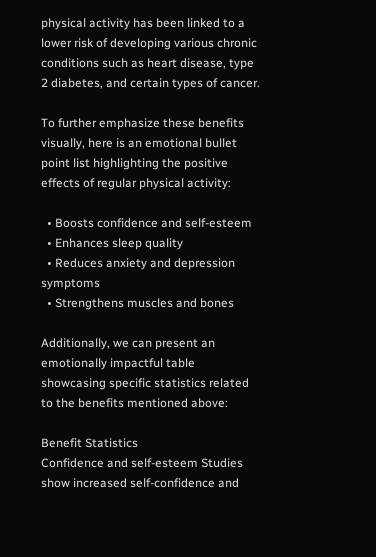physical activity has been linked to a lower risk of developing various chronic conditions such as heart disease, type 2 diabetes, and certain types of cancer.

To further emphasize these benefits visually, here is an emotional bullet point list highlighting the positive effects of regular physical activity:

  • Boosts confidence and self-esteem
  • Enhances sleep quality
  • Reduces anxiety and depression symptoms
  • Strengthens muscles and bones

Additionally, we can present an emotionally impactful table showcasing specific statistics related to the benefits mentioned above:

Benefit Statistics
Confidence and self-esteem Studies show increased self-confidence and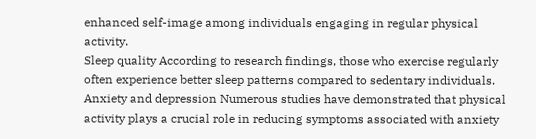enhanced self-image among individuals engaging in regular physical activity.
Sleep quality According to research findings, those who exercise regularly often experience better sleep patterns compared to sedentary individuals.
Anxiety and depression Numerous studies have demonstrated that physical activity plays a crucial role in reducing symptoms associated with anxiety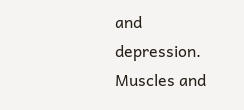and depression.
Muscles and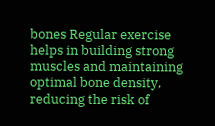bones Regular exercise helps in building strong muscles and maintaining optimal bone density, reducing the risk of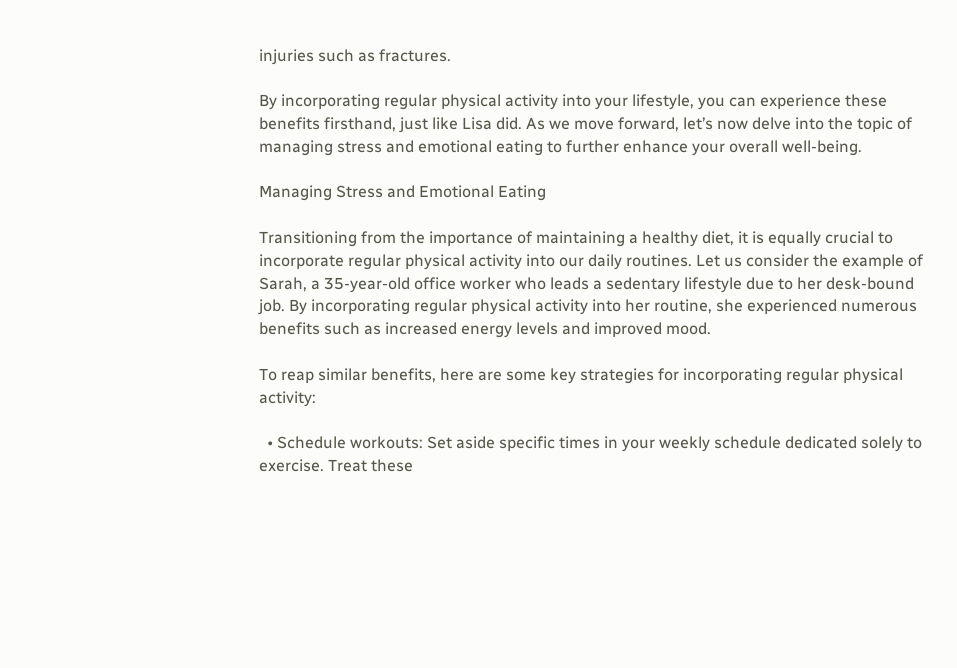injuries such as fractures.

By incorporating regular physical activity into your lifestyle, you can experience these benefits firsthand, just like Lisa did. As we move forward, let’s now delve into the topic of managing stress and emotional eating to further enhance your overall well-being.

Managing Stress and Emotional Eating

Transitioning from the importance of maintaining a healthy diet, it is equally crucial to incorporate regular physical activity into our daily routines. Let us consider the example of Sarah, a 35-year-old office worker who leads a sedentary lifestyle due to her desk-bound job. By incorporating regular physical activity into her routine, she experienced numerous benefits such as increased energy levels and improved mood.

To reap similar benefits, here are some key strategies for incorporating regular physical activity:

  • Schedule workouts: Set aside specific times in your weekly schedule dedicated solely to exercise. Treat these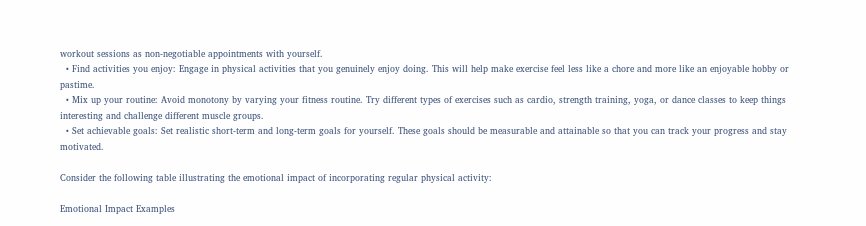workout sessions as non-negotiable appointments with yourself.
  • Find activities you enjoy: Engage in physical activities that you genuinely enjoy doing. This will help make exercise feel less like a chore and more like an enjoyable hobby or pastime.
  • Mix up your routine: Avoid monotony by varying your fitness routine. Try different types of exercises such as cardio, strength training, yoga, or dance classes to keep things interesting and challenge different muscle groups.
  • Set achievable goals: Set realistic short-term and long-term goals for yourself. These goals should be measurable and attainable so that you can track your progress and stay motivated.

Consider the following table illustrating the emotional impact of incorporating regular physical activity:

Emotional Impact Examples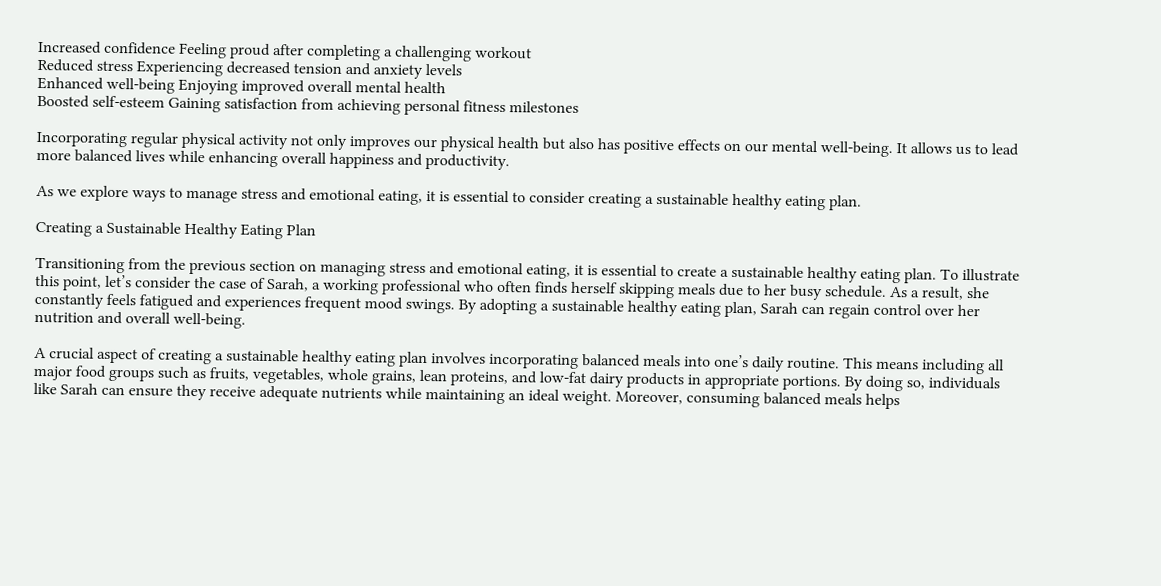Increased confidence Feeling proud after completing a challenging workout
Reduced stress Experiencing decreased tension and anxiety levels
Enhanced well-being Enjoying improved overall mental health
Boosted self-esteem Gaining satisfaction from achieving personal fitness milestones

Incorporating regular physical activity not only improves our physical health but also has positive effects on our mental well-being. It allows us to lead more balanced lives while enhancing overall happiness and productivity.

As we explore ways to manage stress and emotional eating, it is essential to consider creating a sustainable healthy eating plan.

Creating a Sustainable Healthy Eating Plan

Transitioning from the previous section on managing stress and emotional eating, it is essential to create a sustainable healthy eating plan. To illustrate this point, let’s consider the case of Sarah, a working professional who often finds herself skipping meals due to her busy schedule. As a result, she constantly feels fatigued and experiences frequent mood swings. By adopting a sustainable healthy eating plan, Sarah can regain control over her nutrition and overall well-being.

A crucial aspect of creating a sustainable healthy eating plan involves incorporating balanced meals into one’s daily routine. This means including all major food groups such as fruits, vegetables, whole grains, lean proteins, and low-fat dairy products in appropriate portions. By doing so, individuals like Sarah can ensure they receive adequate nutrients while maintaining an ideal weight. Moreover, consuming balanced meals helps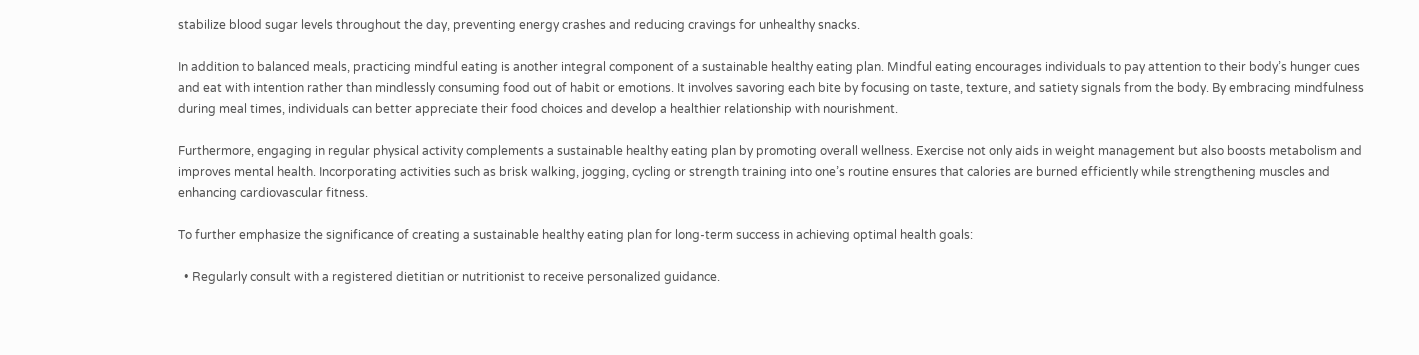stabilize blood sugar levels throughout the day, preventing energy crashes and reducing cravings for unhealthy snacks.

In addition to balanced meals, practicing mindful eating is another integral component of a sustainable healthy eating plan. Mindful eating encourages individuals to pay attention to their body’s hunger cues and eat with intention rather than mindlessly consuming food out of habit or emotions. It involves savoring each bite by focusing on taste, texture, and satiety signals from the body. By embracing mindfulness during meal times, individuals can better appreciate their food choices and develop a healthier relationship with nourishment.

Furthermore, engaging in regular physical activity complements a sustainable healthy eating plan by promoting overall wellness. Exercise not only aids in weight management but also boosts metabolism and improves mental health. Incorporating activities such as brisk walking, jogging, cycling or strength training into one’s routine ensures that calories are burned efficiently while strengthening muscles and enhancing cardiovascular fitness.

To further emphasize the significance of creating a sustainable healthy eating plan for long-term success in achieving optimal health goals:

  • Regularly consult with a registered dietitian or nutritionist to receive personalized guidance.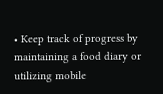• Keep track of progress by maintaining a food diary or utilizing mobile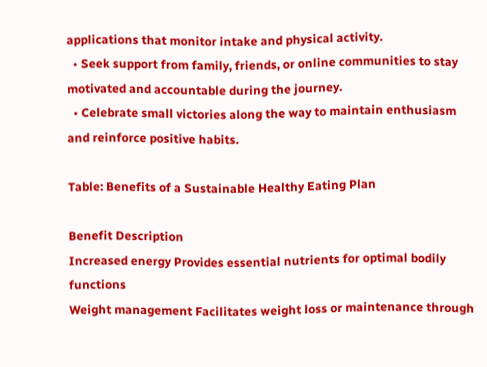applications that monitor intake and physical activity.
  • Seek support from family, friends, or online communities to stay motivated and accountable during the journey.
  • Celebrate small victories along the way to maintain enthusiasm and reinforce positive habits.

Table: Benefits of a Sustainable Healthy Eating Plan

Benefit Description
Increased energy Provides essential nutrients for optimal bodily functions
Weight management Facilitates weight loss or maintenance through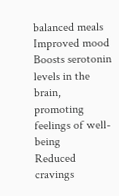balanced meals
Improved mood Boosts serotonin levels in the brain, promoting feelings of well-being
Reduced cravings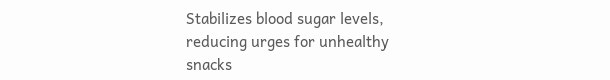Stabilizes blood sugar levels, reducing urges for unhealthy snacks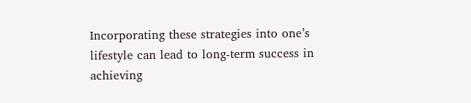Incorporating these strategies into one’s lifestyle can lead to long-term success in achieving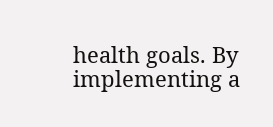health goals. By implementing a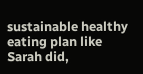sustainable healthy eating plan like Sarah did,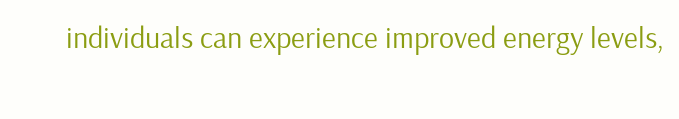individuals can experience improved energy levels,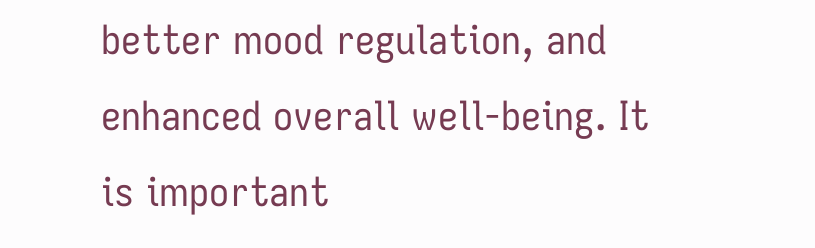better mood regulation, and enhanced overall well-being. It is important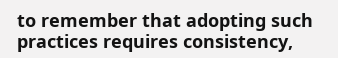to remember that adopting such practices requires consistency,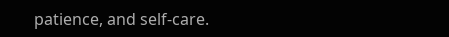patience, and self-care.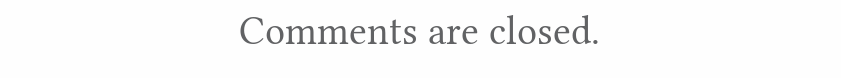Comments are closed.